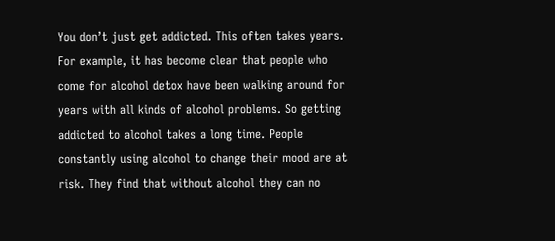You don’t just get addicted. This often takes years. For example, it has become clear that people who come for alcohol detox have been walking around for years with all kinds of alcohol problems. So getting addicted to alcohol takes a long time. People constantly using alcohol to change their mood are at risk. They find that without alcohol they can no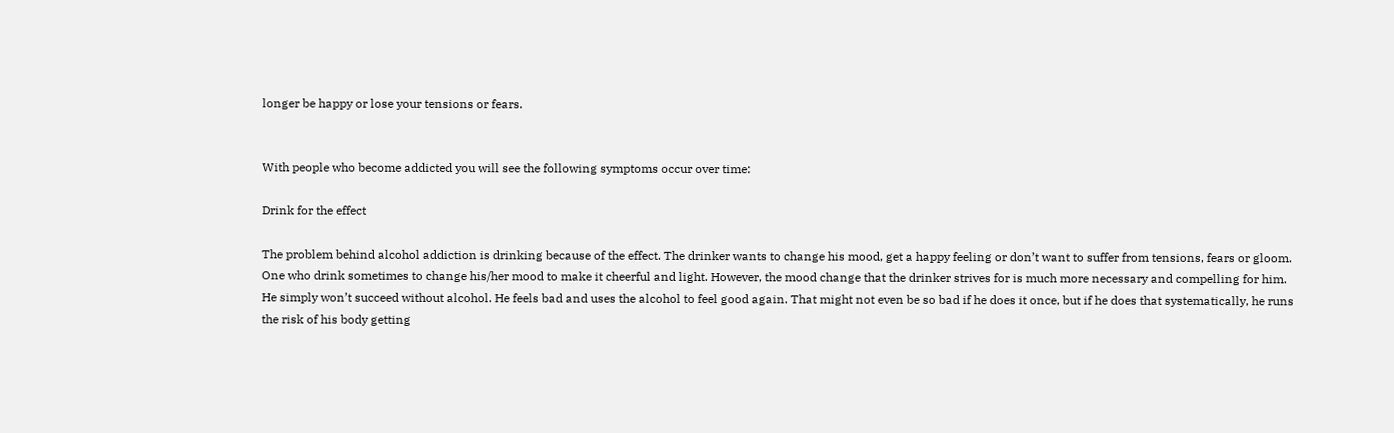longer be happy or lose your tensions or fears.


With people who become addicted you will see the following symptoms occur over time:

Drink for the effect

The problem behind alcohol addiction is drinking because of the effect. The drinker wants to change his mood, get a happy feeling or don’t want to suffer from tensions, fears or gloom. One who drink sometimes to change his/her mood to make it cheerful and light. However, the mood change that the drinker strives for is much more necessary and compelling for him. He simply won’t succeed without alcohol. He feels bad and uses the alcohol to feel good again. That might not even be so bad if he does it once, but if he does that systematically, he runs the risk of his body getting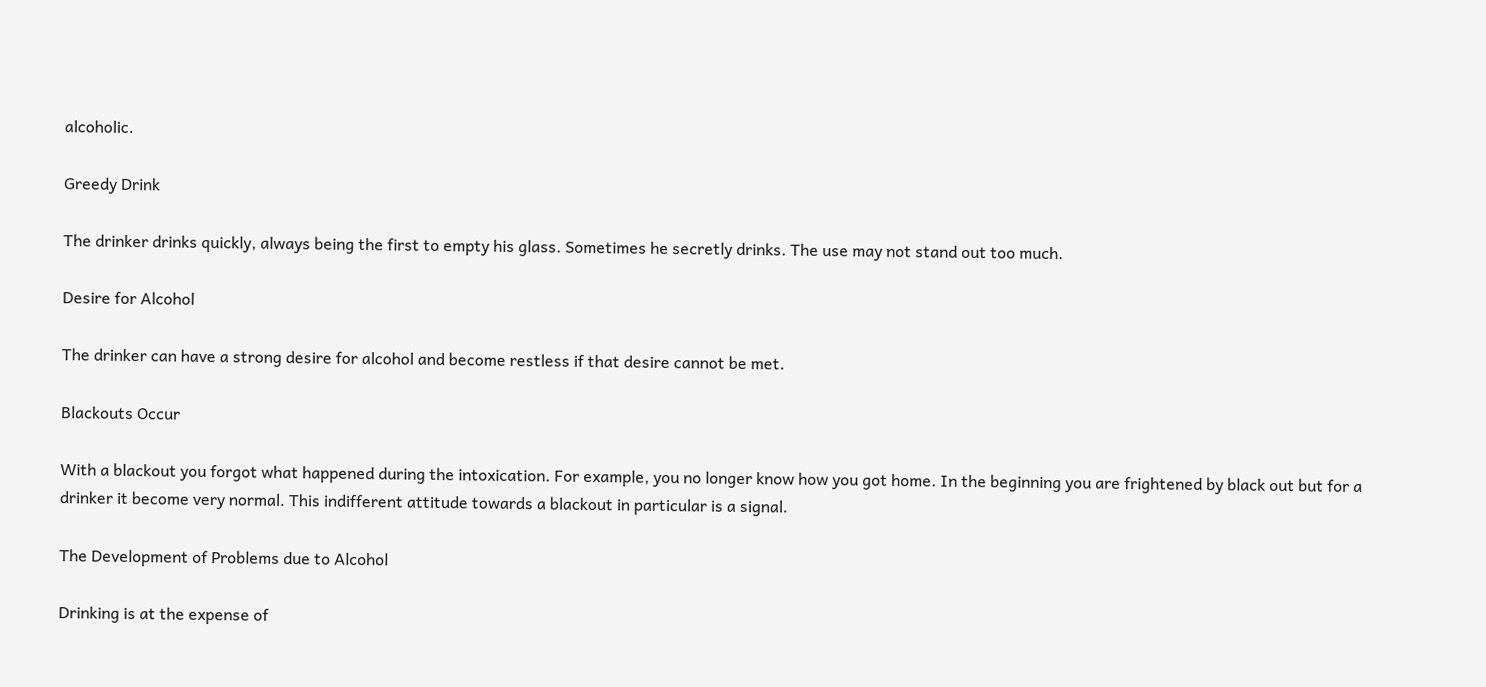alcoholic.

Greedy Drink

The drinker drinks quickly, always being the first to empty his glass. Sometimes he secretly drinks. The use may not stand out too much.

Desire for Alcohol

The drinker can have a strong desire for alcohol and become restless if that desire cannot be met.

Blackouts Occur

With a blackout you forgot what happened during the intoxication. For example, you no longer know how you got home. In the beginning you are frightened by black out but for a drinker it become very normal. This indifferent attitude towards a blackout in particular is a signal.

The Development of Problems due to Alcohol

Drinking is at the expense of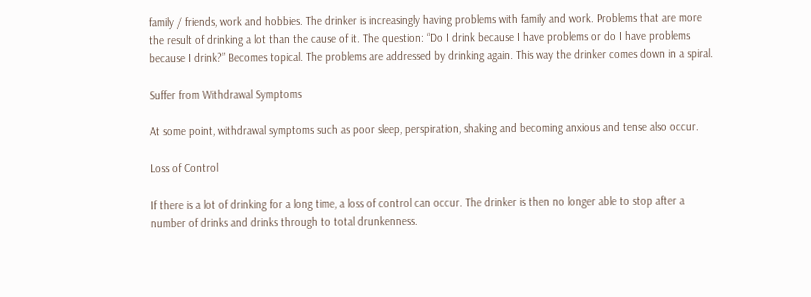family / friends, work and hobbies. The drinker is increasingly having problems with family and work. Problems that are more the result of drinking a lot than the cause of it. The question: “Do I drink because I have problems or do I have problems because I drink?” Becomes topical. The problems are addressed by drinking again. This way the drinker comes down in a spiral.

Suffer from Withdrawal Symptoms

At some point, withdrawal symptoms such as poor sleep, perspiration, shaking and becoming anxious and tense also occur.

Loss of Control

If there is a lot of drinking for a long time, a loss of control can occur. The drinker is then no longer able to stop after a number of drinks and drinks through to total drunkenness.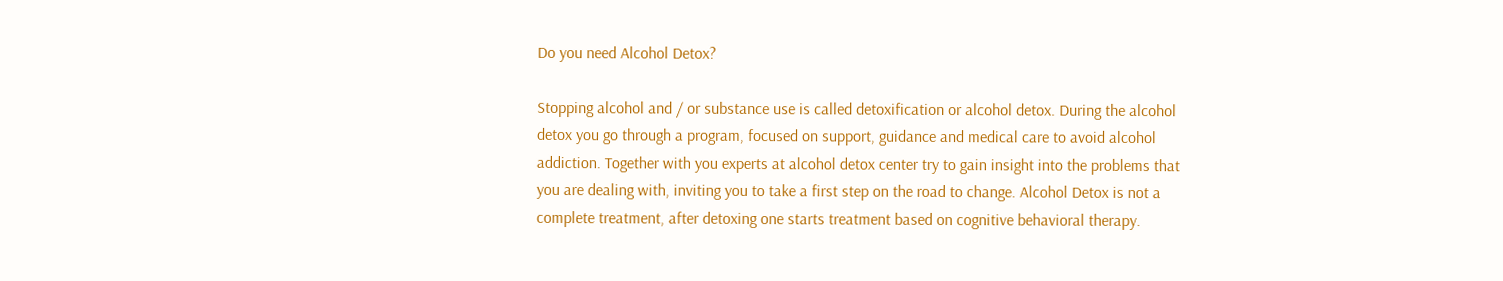Do you need Alcohol Detox?

Stopping alcohol and / or substance use is called detoxification or alcohol detox. During the alcohol detox you go through a program, focused on support, guidance and medical care to avoid alcohol addiction. Together with you experts at alcohol detox center try to gain insight into the problems that you are dealing with, inviting you to take a first step on the road to change. Alcohol Detox is not a complete treatment, after detoxing one starts treatment based on cognitive behavioral therapy.